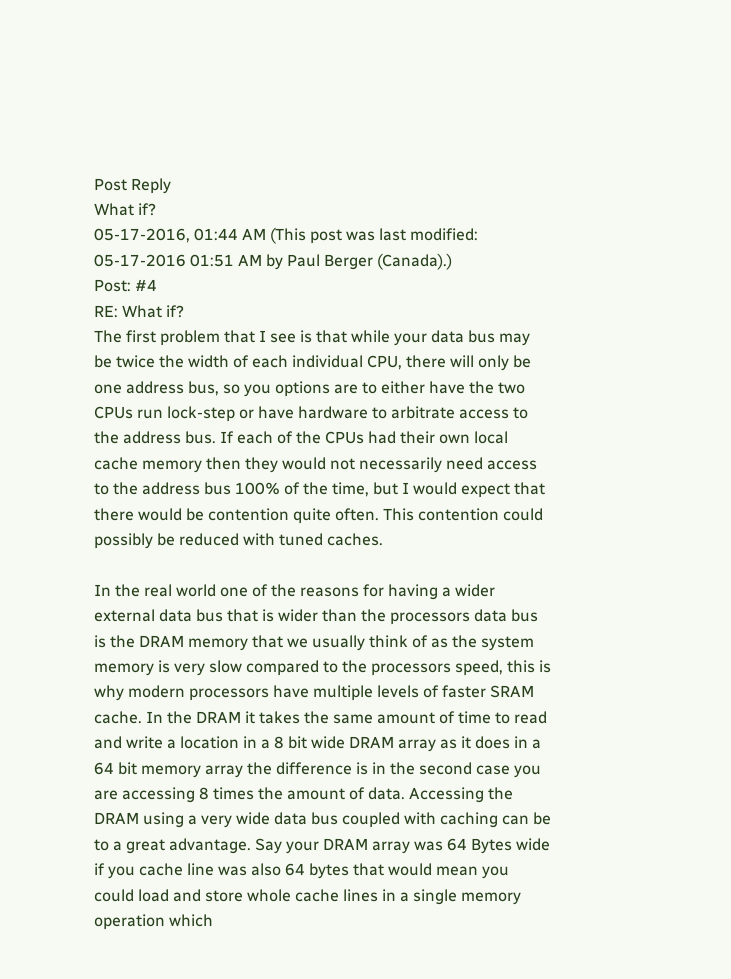Post Reply
What if?
05-17-2016, 01:44 AM (This post was last modified: 05-17-2016 01:51 AM by Paul Berger (Canada).)
Post: #4
RE: What if?
The first problem that I see is that while your data bus may be twice the width of each individual CPU, there will only be one address bus, so you options are to either have the two CPUs run lock-step or have hardware to arbitrate access to the address bus. If each of the CPUs had their own local cache memory then they would not necessarily need access to the address bus 100% of the time, but I would expect that there would be contention quite often. This contention could possibly be reduced with tuned caches.

In the real world one of the reasons for having a wider external data bus that is wider than the processors data bus is the DRAM memory that we usually think of as the system memory is very slow compared to the processors speed, this is why modern processors have multiple levels of faster SRAM cache. In the DRAM it takes the same amount of time to read and write a location in a 8 bit wide DRAM array as it does in a 64 bit memory array the difference is in the second case you are accessing 8 times the amount of data. Accessing the DRAM using a very wide data bus coupled with caching can be to a great advantage. Say your DRAM array was 64 Bytes wide if you cache line was also 64 bytes that would mean you could load and store whole cache lines in a single memory operation which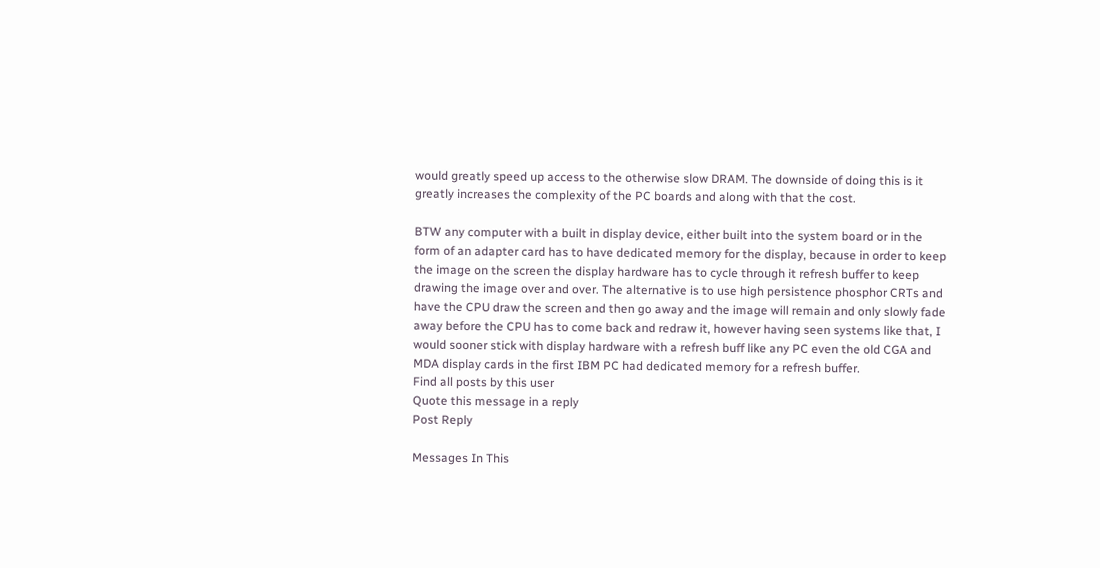would greatly speed up access to the otherwise slow DRAM. The downside of doing this is it greatly increases the complexity of the PC boards and along with that the cost.

BTW any computer with a built in display device, either built into the system board or in the form of an adapter card has to have dedicated memory for the display, because in order to keep the image on the screen the display hardware has to cycle through it refresh buffer to keep drawing the image over and over. The alternative is to use high persistence phosphor CRTs and have the CPU draw the screen and then go away and the image will remain and only slowly fade away before the CPU has to come back and redraw it, however having seen systems like that, I would sooner stick with display hardware with a refresh buff like any PC even the old CGA and MDA display cards in the first IBM PC had dedicated memory for a refresh buffer.
Find all posts by this user
Quote this message in a reply
Post Reply

Messages In This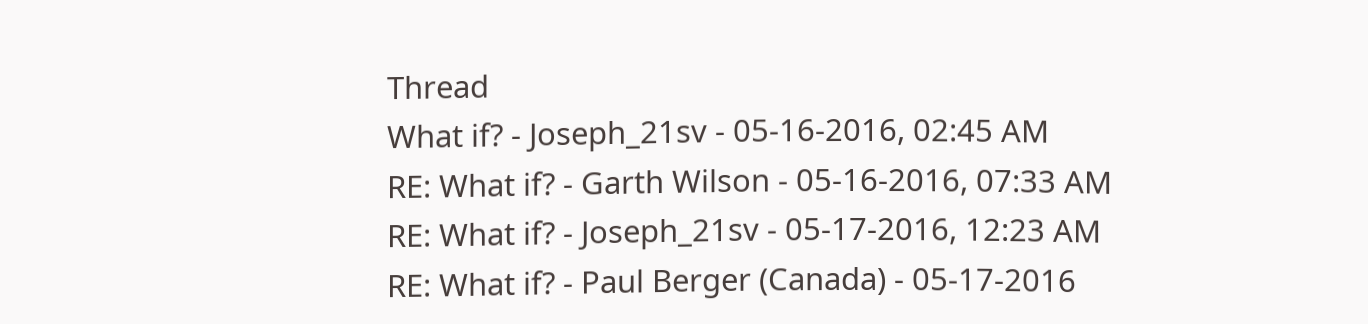Thread
What if? - Joseph_21sv - 05-16-2016, 02:45 AM
RE: What if? - Garth Wilson - 05-16-2016, 07:33 AM
RE: What if? - Joseph_21sv - 05-17-2016, 12:23 AM
RE: What if? - Paul Berger (Canada) - 05-17-2016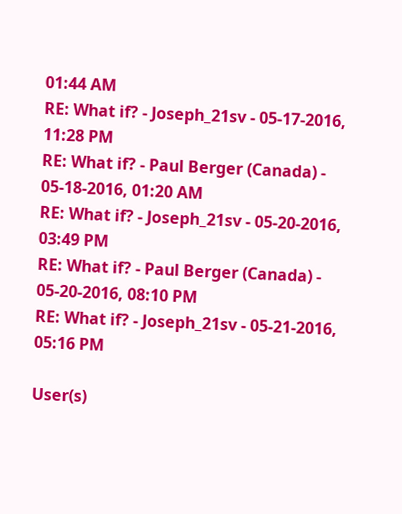01:44 AM
RE: What if? - Joseph_21sv - 05-17-2016, 11:28 PM
RE: What if? - Paul Berger (Canada) - 05-18-2016, 01:20 AM
RE: What if? - Joseph_21sv - 05-20-2016, 03:49 PM
RE: What if? - Paul Berger (Canada) - 05-20-2016, 08:10 PM
RE: What if? - Joseph_21sv - 05-21-2016, 05:16 PM

User(s)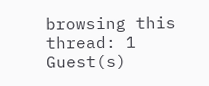browsing this thread: 1 Guest(s)